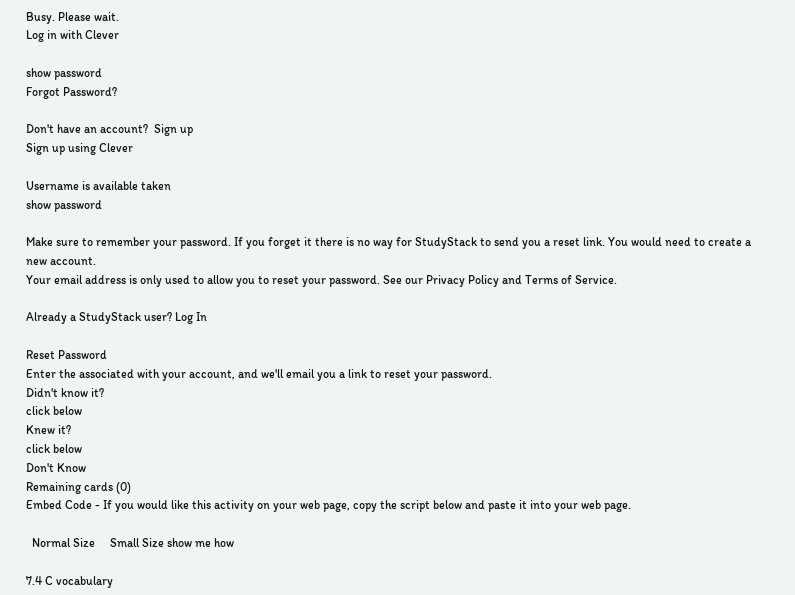Busy. Please wait.
Log in with Clever

show password
Forgot Password?

Don't have an account?  Sign up
Sign up using Clever

Username is available taken
show password

Make sure to remember your password. If you forget it there is no way for StudyStack to send you a reset link. You would need to create a new account.
Your email address is only used to allow you to reset your password. See our Privacy Policy and Terms of Service.

Already a StudyStack user? Log In

Reset Password
Enter the associated with your account, and we'll email you a link to reset your password.
Didn't know it?
click below
Knew it?
click below
Don't Know
Remaining cards (0)
Embed Code - If you would like this activity on your web page, copy the script below and paste it into your web page.

  Normal Size     Small Size show me how

7.4 C vocabulary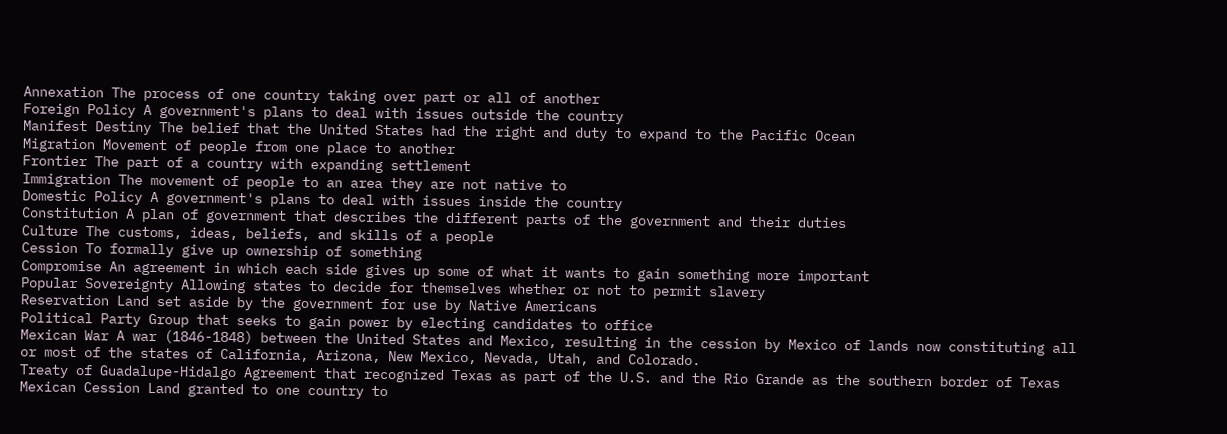Annexation The process of one country taking over part or all of another
Foreign Policy A government's plans to deal with issues outside the country
Manifest Destiny The belief that the United States had the right and duty to expand to the Pacific Ocean
Migration Movement of people from one place to another
Frontier The part of a country with expanding settlement
Immigration The movement of people to an area they are not native to
Domestic Policy A government's plans to deal with issues inside the country
Constitution A plan of government that describes the different parts of the government and their duties
Culture The customs, ideas, beliefs, and skills of a people
Cession To formally give up ownership of something
Compromise An agreement in which each side gives up some of what it wants to gain something more important
Popular Sovereignty Allowing states to decide for themselves whether or not to permit slavery
Reservation Land set aside by the government for use by Native Americans
Political Party Group that seeks to gain power by electing candidates to office
Mexican War A war (1846-1848) between the United States and Mexico, resulting in the cession by Mexico of lands now constituting all or most of the states of California, Arizona, New Mexico, Nevada, Utah, and Colorado.
Treaty of Guadalupe-Hidalgo Agreement that recognized Texas as part of the U.S. and the Rio Grande as the southern border of Texas
Mexican Cession Land granted to one country to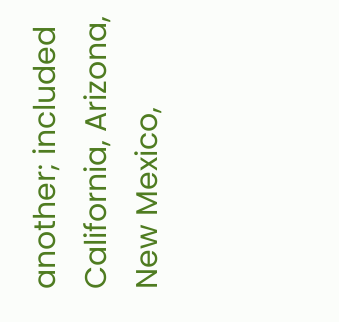another; included California, Arizona, New Mexico,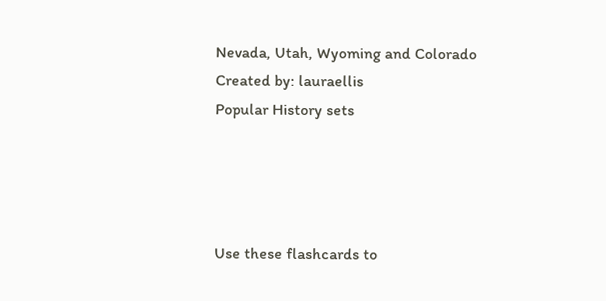Nevada, Utah, Wyoming and Colorado
Created by: lauraellis
Popular History sets




Use these flashcards to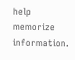help memorize information.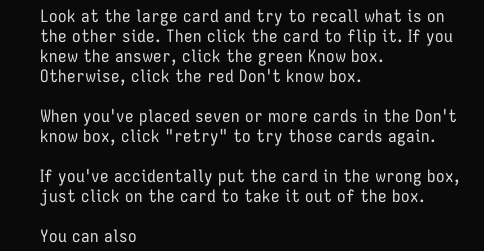Look at the large card and try to recall what is on the other side. Then click the card to flip it. If you knew the answer, click the green Know box. Otherwise, click the red Don't know box.

When you've placed seven or more cards in the Don't know box, click "retry" to try those cards again.

If you've accidentally put the card in the wrong box, just click on the card to take it out of the box.

You can also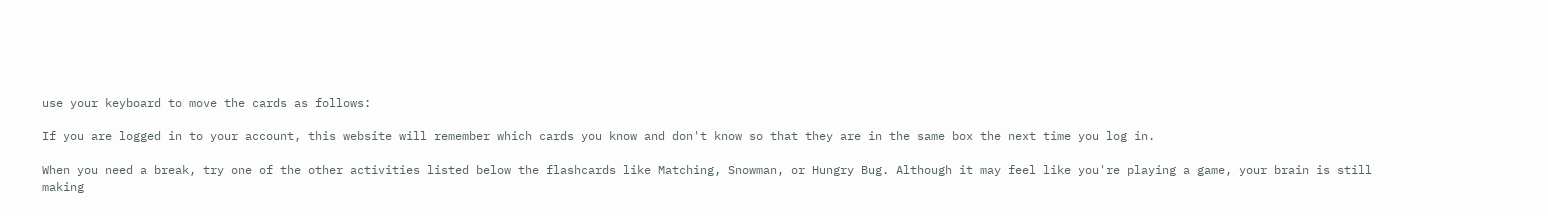use your keyboard to move the cards as follows:

If you are logged in to your account, this website will remember which cards you know and don't know so that they are in the same box the next time you log in.

When you need a break, try one of the other activities listed below the flashcards like Matching, Snowman, or Hungry Bug. Although it may feel like you're playing a game, your brain is still making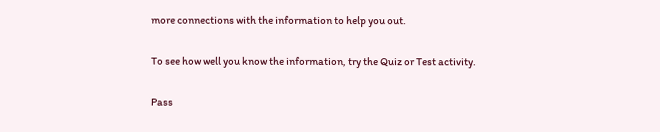more connections with the information to help you out.

To see how well you know the information, try the Quiz or Test activity.

Pass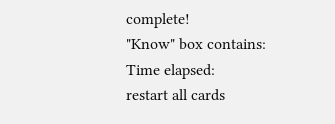complete!
"Know" box contains:
Time elapsed:
restart all cards